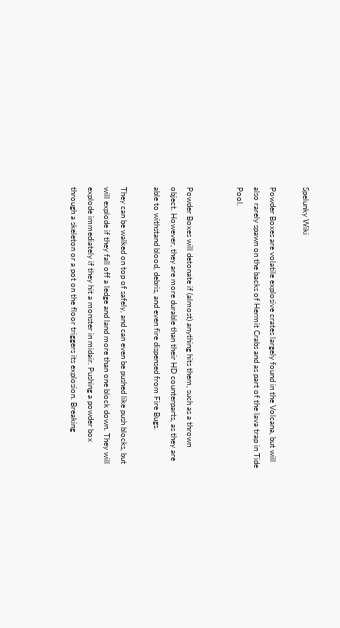Spelunky Wiki

Powder Boxes are volatile explosive crates largely found in the Volcana, but will also rarely spawn on the backs of Hermit Crabs and as part of the lava trap in Tide Pool.


Powder Boxes will detonate if (almost) anything hits them, such as a thrown object. However, they are more durable than their HD counterparts, as they are able to withstand blood, debris, and even fire dispensed from Fire Bugs.

They can be walked on top of safely, and can even be pushed like push blocks, but will explode if they fall off a ledge and land more than one block down. They will explode immediately if they hit a monster in midair. Pushing a powder box through a skeleton or a pot on the floor triggers its explosion. Breaking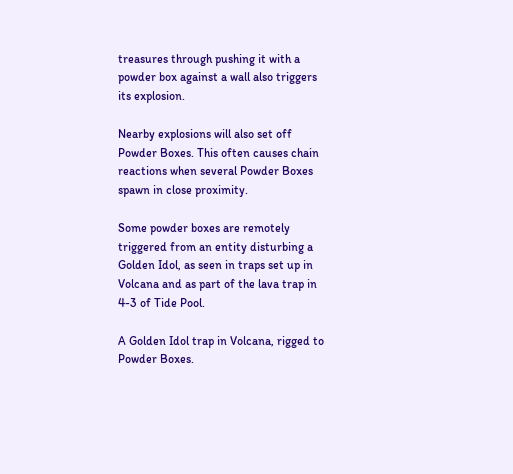treasures through pushing it with a powder box against a wall also triggers its explosion.

Nearby explosions will also set off Powder Boxes. This often causes chain reactions when several Powder Boxes spawn in close proximity.

Some powder boxes are remotely triggered from an entity disturbing a Golden Idol, as seen in traps set up in Volcana and as part of the lava trap in 4-3 of Tide Pool.

A Golden Idol trap in Volcana, rigged to Powder Boxes.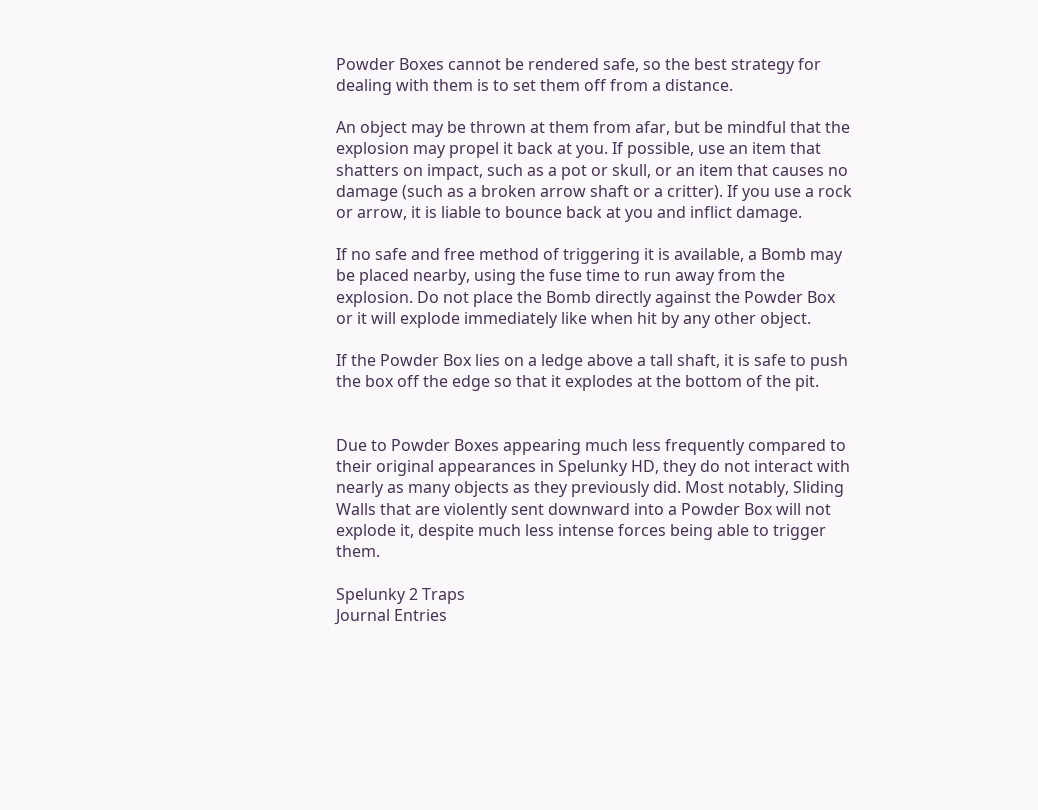Powder Boxes cannot be rendered safe, so the best strategy for dealing with them is to set them off from a distance.

An object may be thrown at them from afar, but be mindful that the explosion may propel it back at you. If possible, use an item that shatters on impact, such as a pot or skull, or an item that causes no damage (such as a broken arrow shaft or a critter). If you use a rock or arrow, it is liable to bounce back at you and inflict damage.

If no safe and free method of triggering it is available, a Bomb may be placed nearby, using the fuse time to run away from the explosion. Do not place the Bomb directly against the Powder Box or it will explode immediately like when hit by any other object.

If the Powder Box lies on a ledge above a tall shaft, it is safe to push the box off the edge so that it explodes at the bottom of the pit.


Due to Powder Boxes appearing much less frequently compared to their original appearances in Spelunky HD, they do not interact with nearly as many objects as they previously did. Most notably, Sliding Walls that are violently sent downward into a Powder Box will not explode it, despite much less intense forces being able to trigger them.

Spelunky 2 Traps
Journal Entries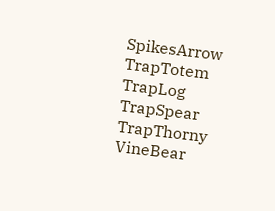SpikesArrow TrapTotem TrapLog TrapSpear TrapThorny VineBear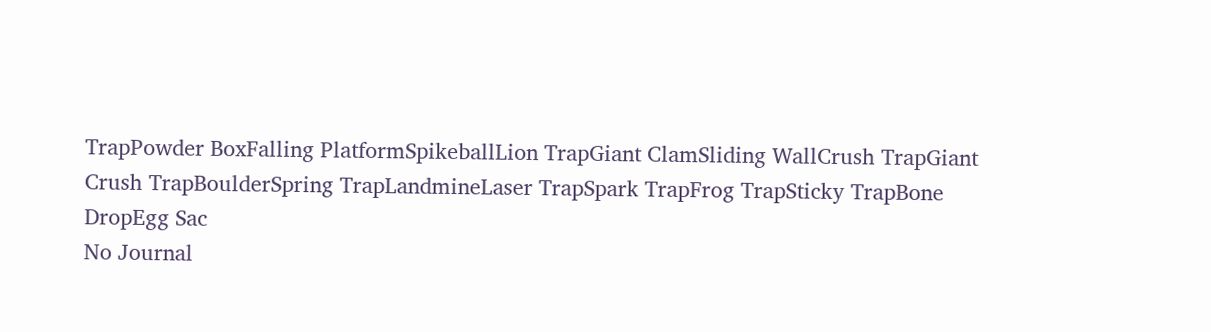TrapPowder BoxFalling PlatformSpikeballLion TrapGiant ClamSliding WallCrush TrapGiant Crush TrapBoulderSpring TrapLandmineLaser TrapSpark TrapFrog TrapSticky TrapBone DropEgg Sac
No Journal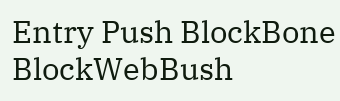Entry Push BlockBone BlockWebBush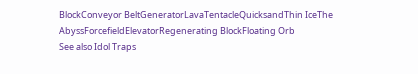BlockConveyor BeltGeneratorLavaTentacleQuicksandThin IceThe AbyssForcefieldElevatorRegenerating BlockFloating Orb
See also Idol Traps